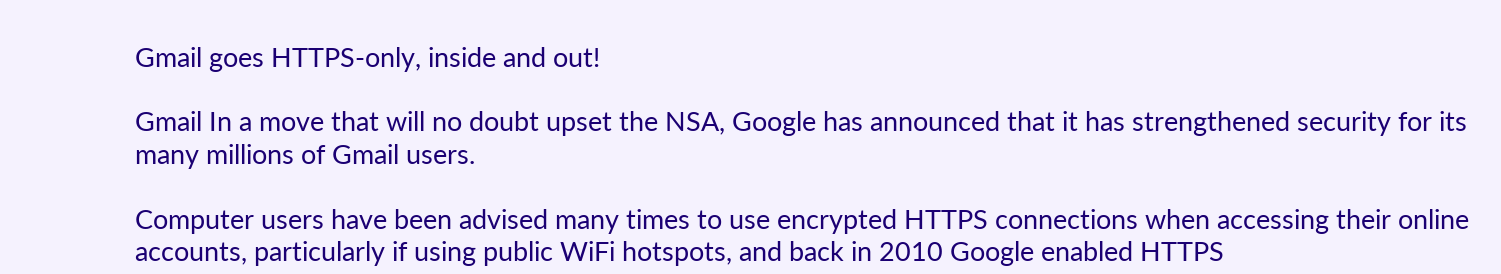Gmail goes HTTPS-only, inside and out!

Gmail In a move that will no doubt upset the NSA, Google has announced that it has strengthened security for its many millions of Gmail users.

Computer users have been advised many times to use encrypted HTTPS connections when accessing their online accounts, particularly if using public WiFi hotspots, and back in 2010 Google enabled HTTPS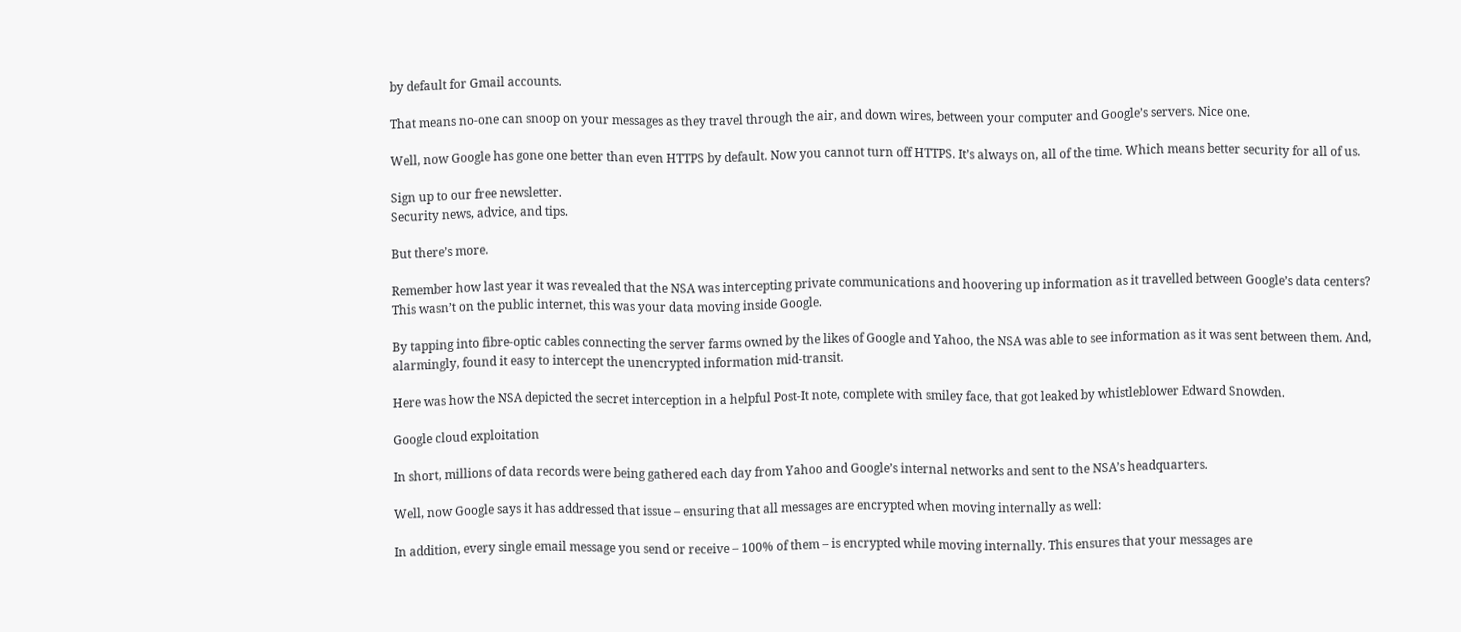by default for Gmail accounts.

That means no-one can snoop on your messages as they travel through the air, and down wires, between your computer and Google’s servers. Nice one.

Well, now Google has gone one better than even HTTPS by default. Now you cannot turn off HTTPS. It’s always on, all of the time. Which means better security for all of us.

Sign up to our free newsletter.
Security news, advice, and tips.

But there’s more.

Remember how last year it was revealed that the NSA was intercepting private communications and hoovering up information as it travelled between Google’s data centers? This wasn’t on the public internet, this was your data moving inside Google.

By tapping into fibre-optic cables connecting the server farms owned by the likes of Google and Yahoo, the NSA was able to see information as it was sent between them. And, alarmingly, found it easy to intercept the unencrypted information mid-transit.

Here was how the NSA depicted the secret interception in a helpful Post-It note, complete with smiley face, that got leaked by whistleblower Edward Snowden.

Google cloud exploitation

In short, millions of data records were being gathered each day from Yahoo and Google’s internal networks and sent to the NSA’s headquarters.

Well, now Google says it has addressed that issue – ensuring that all messages are encrypted when moving internally as well:

In addition, every single email message you send or receive – 100% of them – is encrypted while moving internally. This ensures that your messages are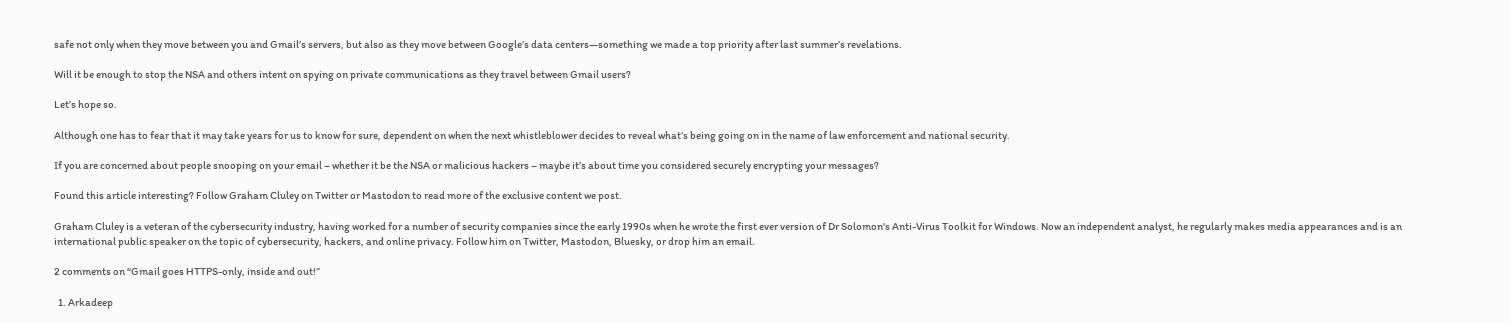safe not only when they move between you and Gmail’s servers, but also as they move between Google’s data centers—something we made a top priority after last summer’s revelations.

Will it be enough to stop the NSA and others intent on spying on private communications as they travel between Gmail users?

Let’s hope so.

Although one has to fear that it may take years for us to know for sure, dependent on when the next whistleblower decides to reveal what’s being going on in the name of law enforcement and national security.

If you are concerned about people snooping on your email – whether it be the NSA or malicious hackers – maybe it’s about time you considered securely encrypting your messages?

Found this article interesting? Follow Graham Cluley on Twitter or Mastodon to read more of the exclusive content we post.

Graham Cluley is a veteran of the cybersecurity industry, having worked for a number of security companies since the early 1990s when he wrote the first ever version of Dr Solomon's Anti-Virus Toolkit for Windows. Now an independent analyst, he regularly makes media appearances and is an international public speaker on the topic of cybersecurity, hackers, and online privacy. Follow him on Twitter, Mastodon, Bluesky, or drop him an email.

2 comments on “Gmail goes HTTPS-only, inside and out!”

  1. Arkadeep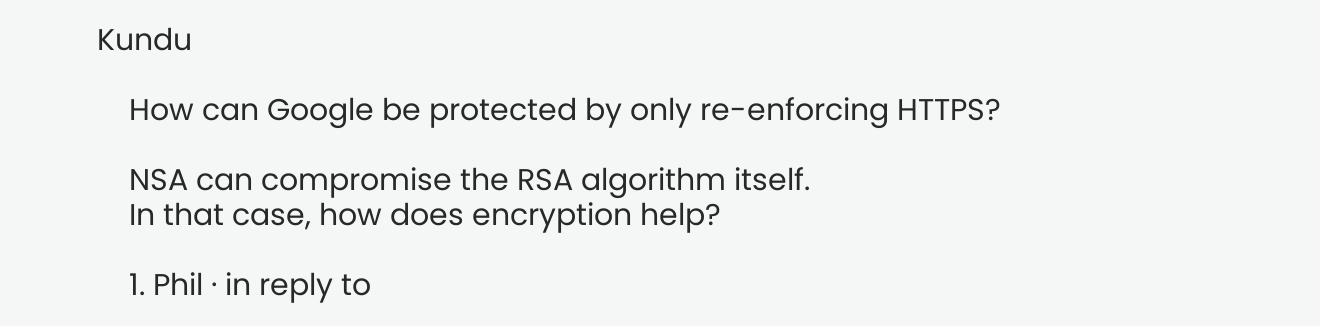Kundu

    How can Google be protected by only re-enforcing HTTPS?

    NSA can compromise the RSA algorithm itself.
    In that case, how does encryption help?

    1. Phil · in reply to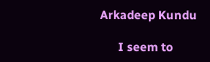Arkadeep Kundu

      I seem to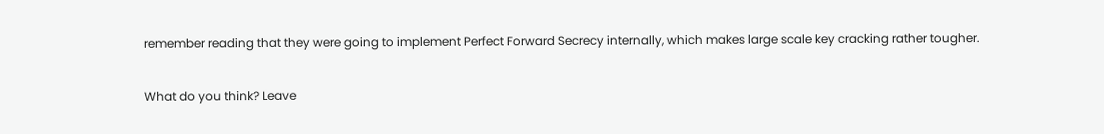remember reading that they were going to implement Perfect Forward Secrecy internally, which makes large scale key cracking rather tougher.

What do you think? Leave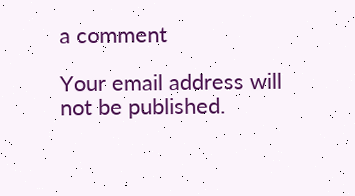a comment

Your email address will not be published.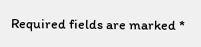Required fields are marked *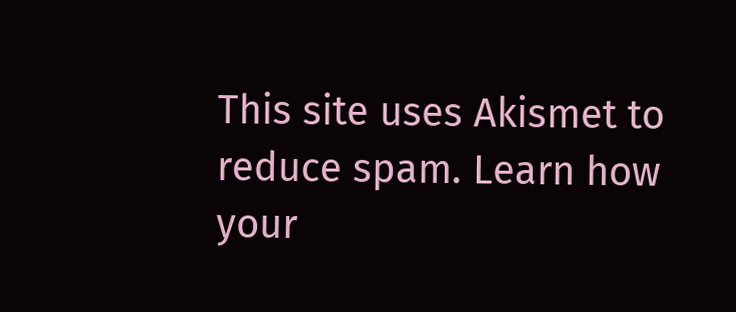This site uses Akismet to reduce spam. Learn how your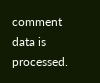comment data is processed.